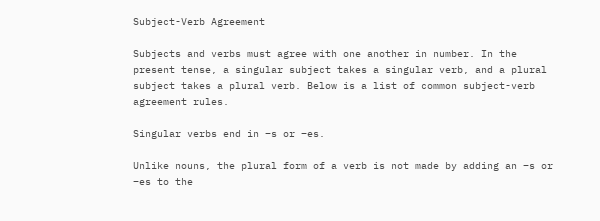Subject-Verb Agreement

Subjects and verbs must agree with one another in number. In the present tense, a singular subject takes a singular verb, and a plural subject takes a plural verb. Below is a list of common subject-verb agreement rules.

Singular verbs end in –s or –es.

Unlike nouns, the plural form of a verb is not made by adding an –s or –es to the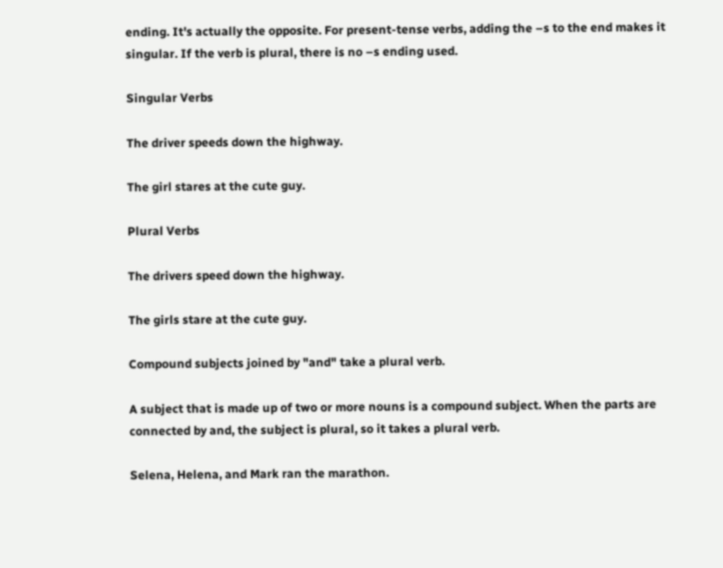ending. It's actually the opposite. For present-tense verbs, adding the –s to the end makes it singular. If the verb is plural, there is no –s ending used.

Singular Verbs

The driver speeds down the highway.

The girl stares at the cute guy.

Plural Verbs

The drivers speed down the highway.

The girls stare at the cute guy.

Compound subjects joined by "and" take a plural verb.

A subject that is made up of two or more nouns is a compound subject. When the parts are connected by and, the subject is plural, so it takes a plural verb.

Selena, Helena, and Mark ran the marathon.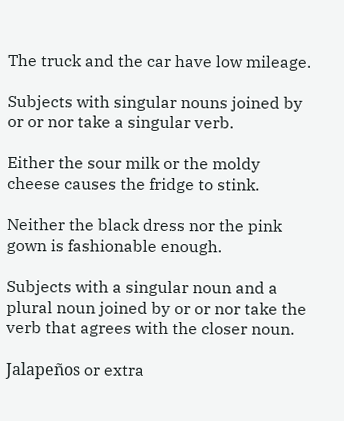The truck and the car have low mileage.

Subjects with singular nouns joined by or or nor take a singular verb.

Either the sour milk or the moldy cheese causes the fridge to stink.

Neither the black dress nor the pink gown is fashionable enough.

Subjects with a singular noun and a plural noun joined by or or nor take the verb that agrees with the closer noun.

Jalapeños or extra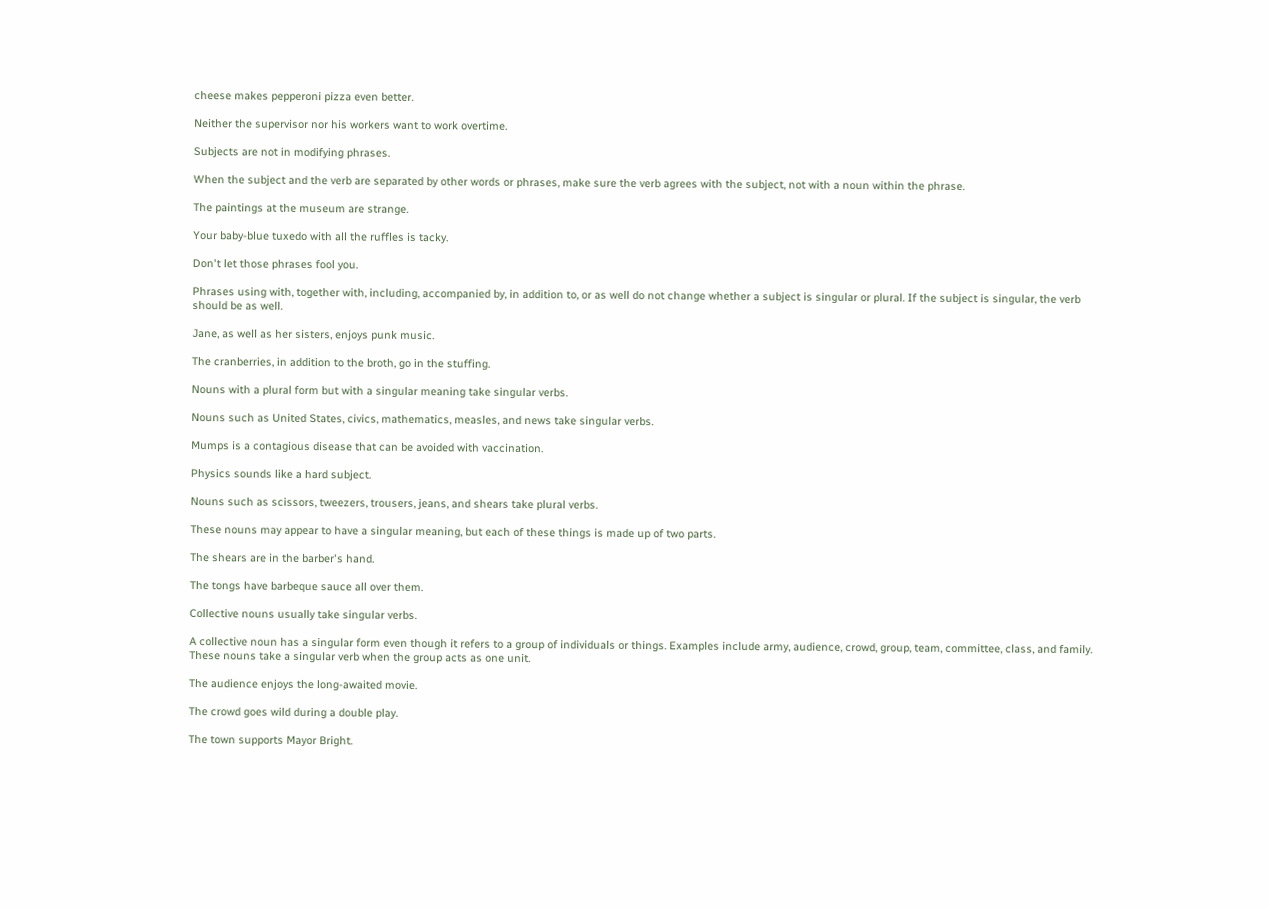cheese makes pepperoni pizza even better.

Neither the supervisor nor his workers want to work overtime.

Subjects are not in modifying phrases.

When the subject and the verb are separated by other words or phrases, make sure the verb agrees with the subject, not with a noun within the phrase.

The paintings at the museum are strange.

Your baby-blue tuxedo with all the ruffles is tacky.

Don't let those phrases fool you.

Phrases using with, together with, including, accompanied by, in addition to, or as well do not change whether a subject is singular or plural. If the subject is singular, the verb should be as well.

Jane, as well as her sisters, enjoys punk music.

The cranberries, in addition to the broth, go in the stuffing.

Nouns with a plural form but with a singular meaning take singular verbs.

Nouns such as United States, civics, mathematics, measles, and news take singular verbs.

Mumps is a contagious disease that can be avoided with vaccination.

Physics sounds like a hard subject.

Nouns such as scissors, tweezers, trousers, jeans, and shears take plural verbs.

These nouns may appear to have a singular meaning, but each of these things is made up of two parts.

The shears are in the barber's hand.

The tongs have barbeque sauce all over them.

Collective nouns usually take singular verbs.

A collective noun has a singular form even though it refers to a group of individuals or things. Examples include army, audience, crowd, group, team, committee, class, and family. These nouns take a singular verb when the group acts as one unit.

The audience enjoys the long-awaited movie.

The crowd goes wild during a double play.

The town supports Mayor Bright.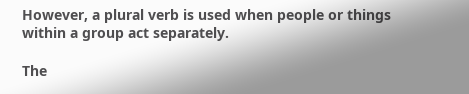However, a plural verb is used when people or things within a group act separately.

The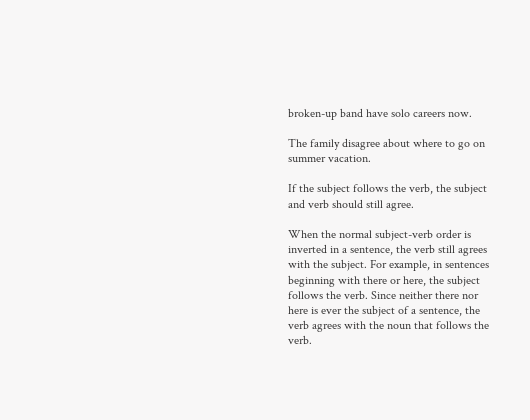broken-up band have solo careers now.

The family disagree about where to go on summer vacation.

If the subject follows the verb, the subject and verb should still agree.

When the normal subject-verb order is inverted in a sentence, the verb still agrees with the subject. For example, in sentences beginning with there or here, the subject follows the verb. Since neither there nor here is ever the subject of a sentence, the verb agrees with the noun that follows the verb.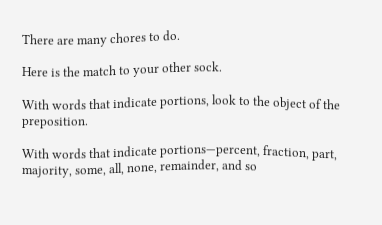There are many chores to do.

Here is the match to your other sock.

With words that indicate portions, look to the object of the preposition.

With words that indicate portions—percent, fraction, part, majority, some, all, none, remainder, and so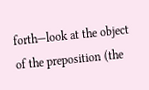forth—look at the object of the preposition (the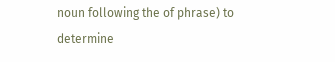noun following the of phrase) to determine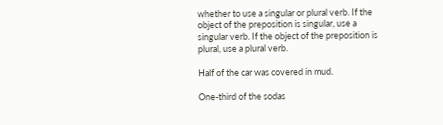whether to use a singular or plural verb. If the object of the preposition is singular, use a singular verb. If the object of the preposition is plural, use a plural verb.

Half of the car was covered in mud.

One-third of the sodas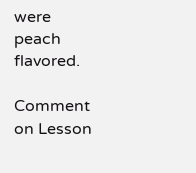were peach flavored.

Comment on Lesson